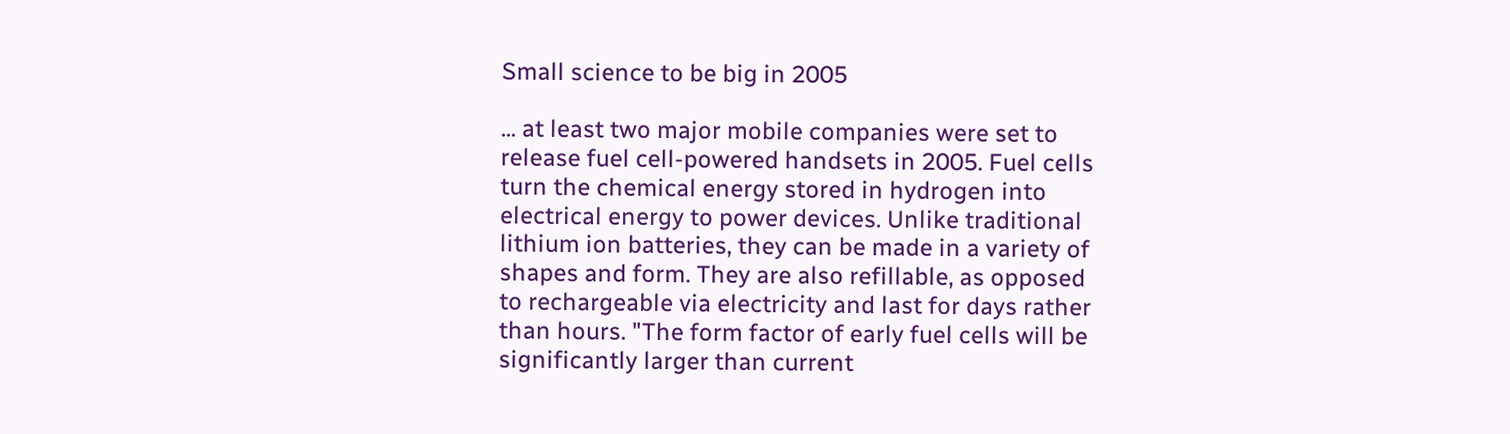Small science to be big in 2005

... at least two major mobile companies were set to release fuel cell-powered handsets in 2005. Fuel cells turn the chemical energy stored in hydrogen into electrical energy to power devices. Unlike traditional lithium ion batteries, they can be made in a variety of shapes and form. They are also refillable, as opposed to rechargeable via electricity and last for days rather than hours. "The form factor of early fuel cells will be significantly larger than current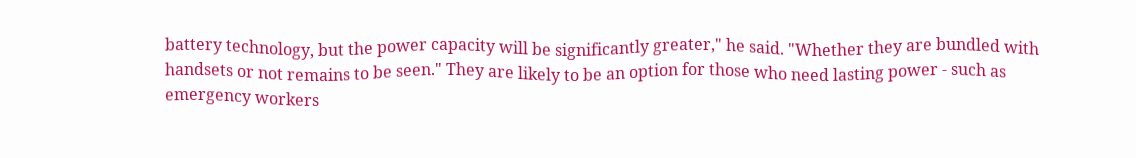battery technology, but the power capacity will be significantly greater," he said. "Whether they are bundled with handsets or not remains to be seen." They are likely to be an option for those who need lasting power - such as emergency workers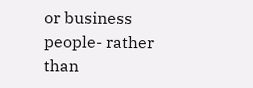or business people- rather than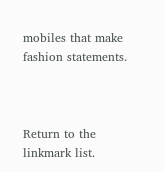mobiles that make fashion statements.



Return to the linkmark list.